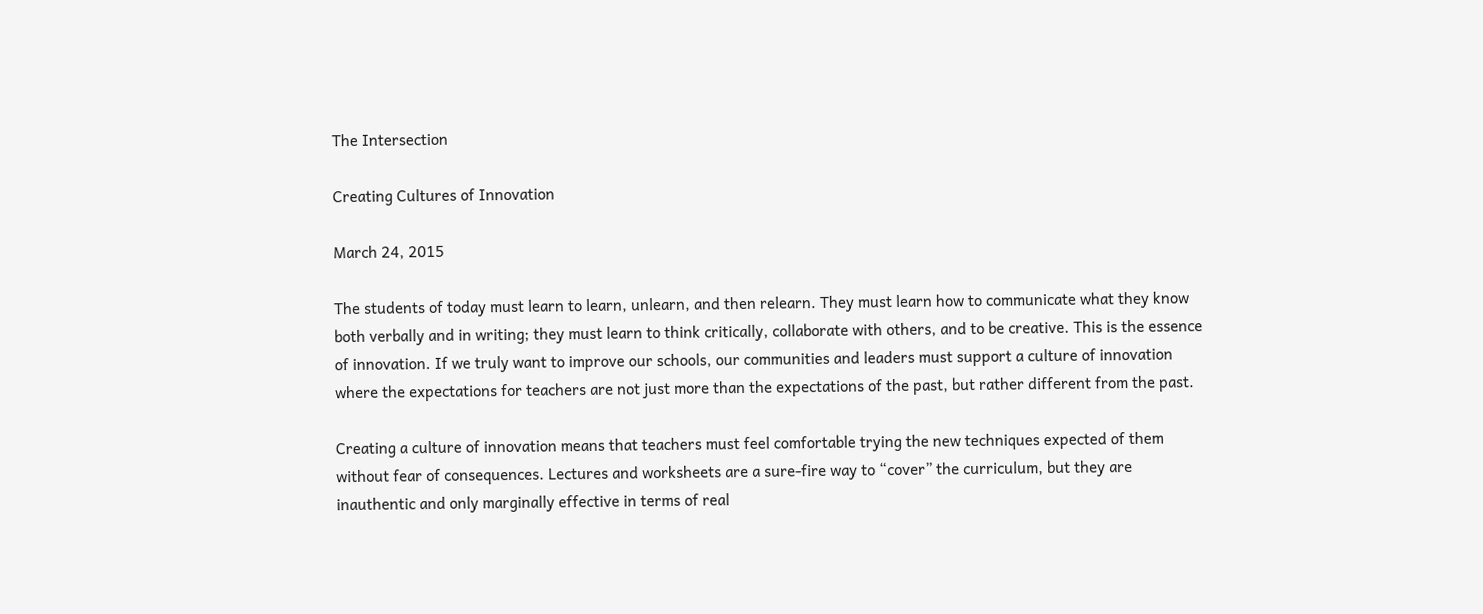The Intersection

Creating Cultures of Innovation

March 24, 2015

The students of today must learn to learn, unlearn, and then relearn. They must learn how to communicate what they know both verbally and in writing; they must learn to think critically, collaborate with others, and to be creative. This is the essence of innovation. If we truly want to improve our schools, our communities and leaders must support a culture of innovation where the expectations for teachers are not just more than the expectations of the past, but rather different from the past.

Creating a culture of innovation means that teachers must feel comfortable trying the new techniques expected of them without fear of consequences. Lectures and worksheets are a sure-fire way to “cover” the curriculum, but they are inauthentic and only marginally effective in terms of real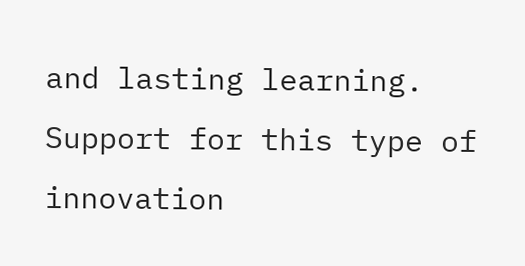and lasting learning. Support for this type of innovation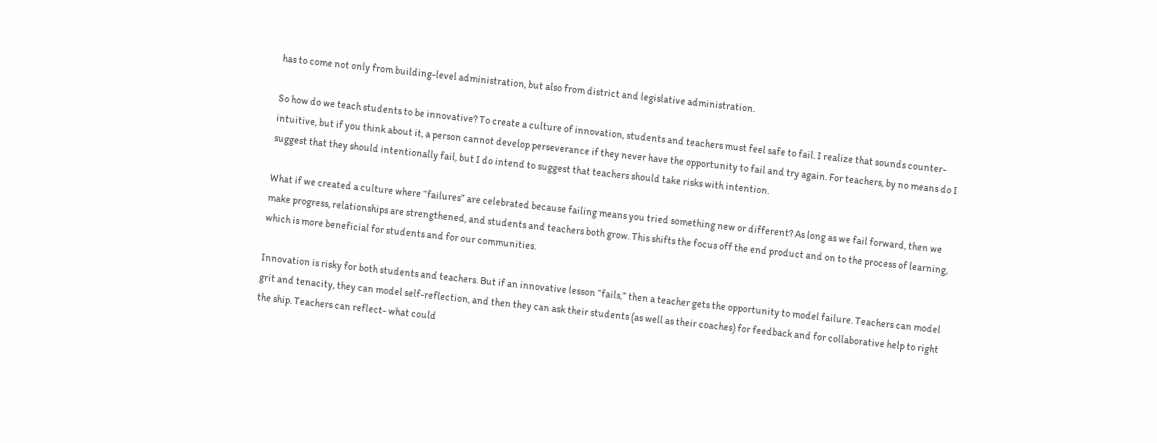has to come not only from building-level administration, but also from district and legislative administration.

So how do we teach students to be innovative? To create a culture of innovation, students and teachers must feel safe to fail. I realize that sounds counter-intuitive, but if you think about it, a person cannot develop perseverance if they never have the opportunity to fail and try again. For teachers, by no means do I suggest that they should intentionally fail, but I do intend to suggest that teachers should take risks with intention.

What if we created a culture where “failures” are celebrated because failing means you tried something new or different? As long as we fail forward, then we make progress, relationships are strengthened, and students and teachers both grow. This shifts the focus off the end product and on to the process of learning, which is more beneficial for students and for our communities.

Innovation is risky for both students and teachers. But if an innovative lesson “fails,” then a teacher gets the opportunity to model failure. Teachers can model grit and tenacity, they can model self-reflection, and then they can ask their students (as well as their coaches) for feedback and for collaborative help to right the ship. Teachers can reflect- what could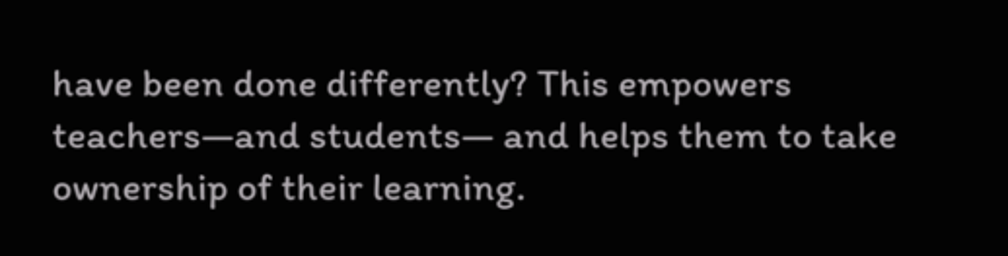have been done differently? This empowers teachers—and students— and helps them to take ownership of their learning.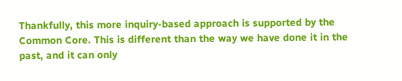Thankfully, this more inquiry-based approach is supported by the Common Core. This is different than the way we have done it in the past, and it can only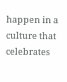happen in a culture that celebrates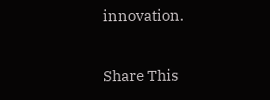innovation.

Share This